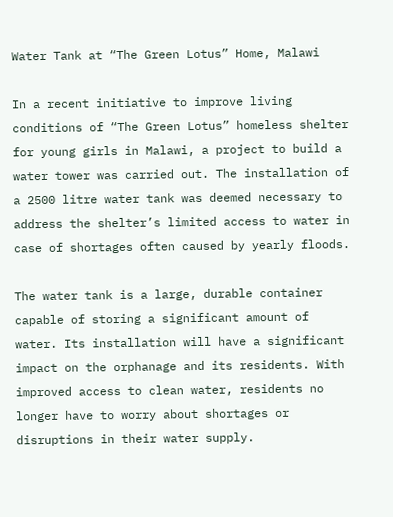Water Tank at “The Green Lotus” Home, Malawi

In a recent initiative to improve living conditions of “The Green Lotus” homeless shelter for young girls in Malawi, a project to build a water tower was carried out. The installation of a 2500 litre water tank was deemed necessary to address the shelter’s limited access to water in case of shortages often caused by yearly floods.

The water tank is a large, durable container capable of storing a significant amount of water. Its installation will have a significant impact on the orphanage and its residents. With improved access to clean water, residents no longer have to worry about shortages or disruptions in their water supply.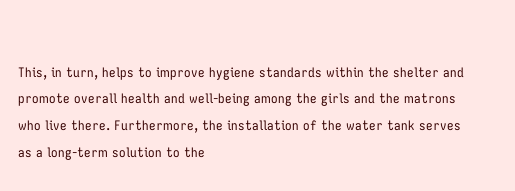This, in turn, helps to improve hygiene standards within the shelter and promote overall health and well-being among the girls and the matrons who live there. Furthermore, the installation of the water tank serves as a long-term solution to the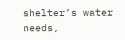shelter’s water needs,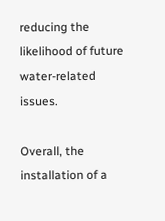reducing the likelihood of future water-related issues.

Overall, the installation of a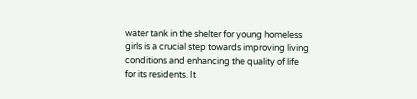water tank in the shelter for young homeless girls is a crucial step towards improving living conditions and enhancing the quality of life for its residents. It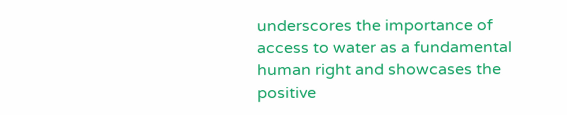underscores the importance of access to water as a fundamental human right and showcases the positive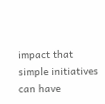impact that simple initiatives can have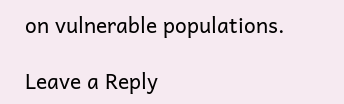on vulnerable populations.

Leave a Reply